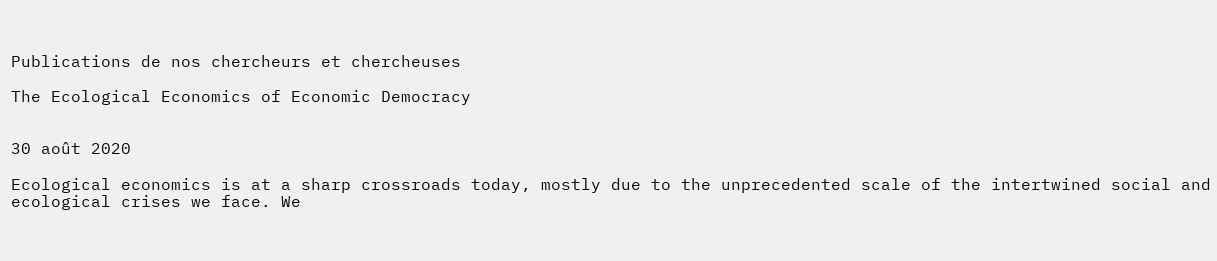Publications de nos chercheurs et chercheuses

The Ecological Economics of Economic Democracy


30 août 2020

Ecological economics is at a sharp crossroads today, mostly due to the unprecedented scale of the intertwined social and ecological crises we face. We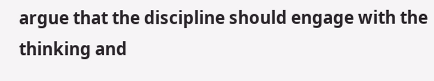argue that the discipline should engage with the thinking and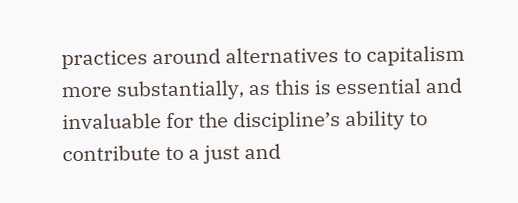practices around alternatives to capitalism more substantially, as this is essential and invaluable for the discipline’s ability to contribute to a just and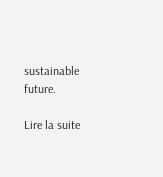sustainable future.

Lire la suite